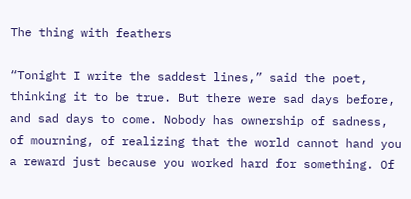The thing with feathers

“Tonight I write the saddest lines,” said the poet, thinking it to be true. But there were sad days before, and sad days to come. Nobody has ownership of sadness, of mourning, of realizing that the world cannot hand you a reward just because you worked hard for something. Of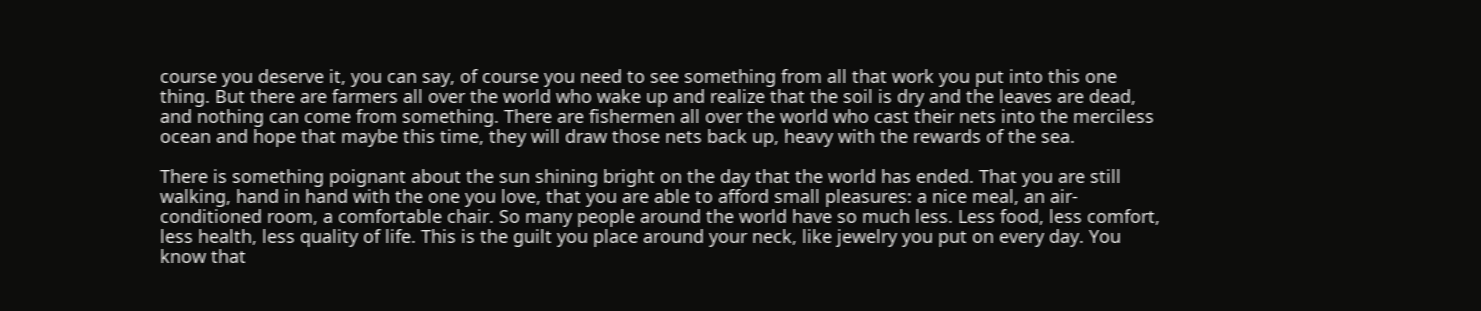course you deserve it, you can say, of course you need to see something from all that work you put into this one thing. But there are farmers all over the world who wake up and realize that the soil is dry and the leaves are dead, and nothing can come from something. There are fishermen all over the world who cast their nets into the merciless ocean and hope that maybe this time, they will draw those nets back up, heavy with the rewards of the sea.

There is something poignant about the sun shining bright on the day that the world has ended. That you are still walking, hand in hand with the one you love, that you are able to afford small pleasures: a nice meal, an air-conditioned room, a comfortable chair. So many people around the world have so much less. Less food, less comfort, less health, less quality of life. This is the guilt you place around your neck, like jewelry you put on every day. You know that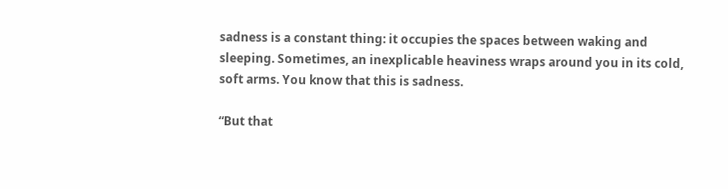sadness is a constant thing: it occupies the spaces between waking and sleeping. Sometimes, an inexplicable heaviness wraps around you in its cold, soft arms. You know that this is sadness.

“But that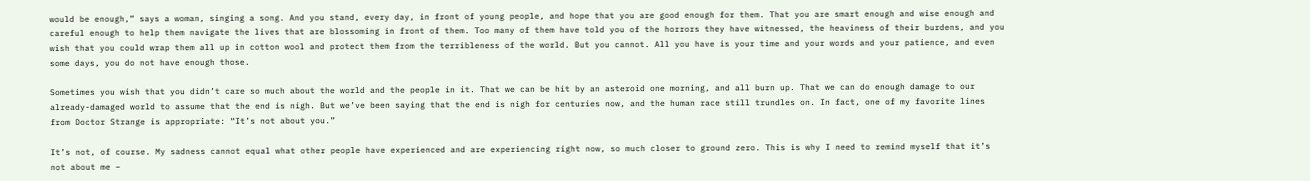would be enough,” says a woman, singing a song. And you stand, every day, in front of young people, and hope that you are good enough for them. That you are smart enough and wise enough and careful enough to help them navigate the lives that are blossoming in front of them. Too many of them have told you of the horrors they have witnessed, the heaviness of their burdens, and you wish that you could wrap them all up in cotton wool and protect them from the terribleness of the world. But you cannot. All you have is your time and your words and your patience, and even some days, you do not have enough those.

Sometimes you wish that you didn’t care so much about the world and the people in it. That we can be hit by an asteroid one morning, and all burn up. That we can do enough damage to our already-damaged world to assume that the end is nigh. But we’ve been saying that the end is nigh for centuries now, and the human race still trundles on. In fact, one of my favorite lines from Doctor Strange is appropriate: “It’s not about you.”

It’s not, of course. My sadness cannot equal what other people have experienced and are experiencing right now, so much closer to ground zero. This is why I need to remind myself that it’s not about me –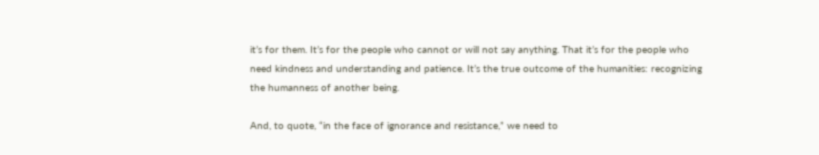it’s for them. It’s for the people who cannot or will not say anything. That it’s for the people who need kindness and understanding and patience. It’s the true outcome of the humanities: recognizing the humanness of another being.

And, to quote, “in the face of ignorance and resistance,” we need to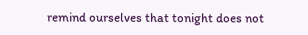remind ourselves that tonight does not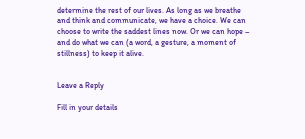determine the rest of our lives. As long as we breathe and think and communicate, we have a choice. We can choose to write the saddest lines now. Or we can hope – and do what we can (a word, a gesture, a moment of stillness) to keep it alive.


Leave a Reply

Fill in your details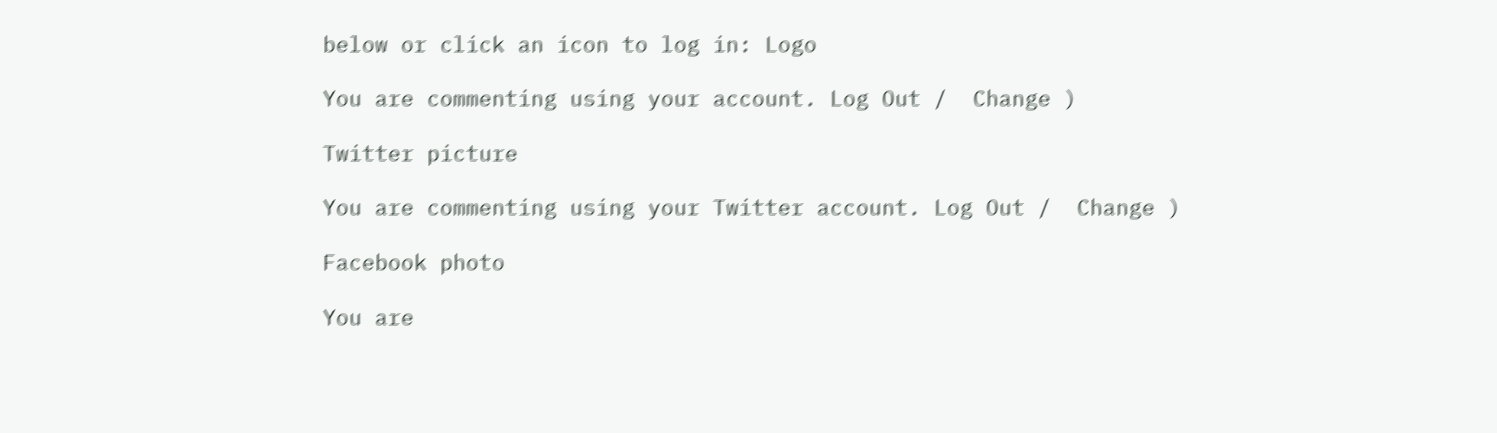below or click an icon to log in: Logo

You are commenting using your account. Log Out /  Change )

Twitter picture

You are commenting using your Twitter account. Log Out /  Change )

Facebook photo

You are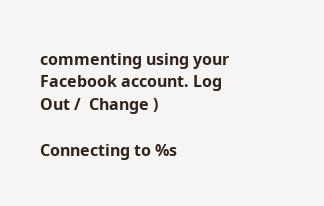commenting using your Facebook account. Log Out /  Change )

Connecting to %s